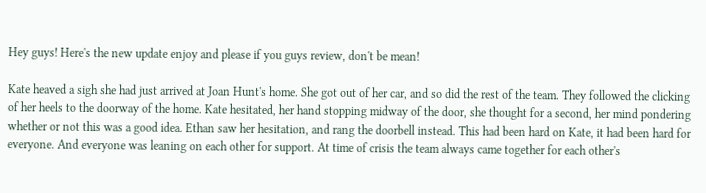Hey guys! Here's the new update enjoy and please if you guys review, don't be mean!

Kate heaved a sigh she had just arrived at Joan Hunt's home. She got out of her car, and so did the rest of the team. They followed the clicking of her heels to the doorway of the home. Kate hesitated, her hand stopping midway of the door, she thought for a second, her mind pondering whether or not this was a good idea. Ethan saw her hesitation, and rang the doorbell instead. This had been hard on Kate, it had been hard for everyone. And everyone was leaning on each other for support. At time of crisis the team always came together for each other's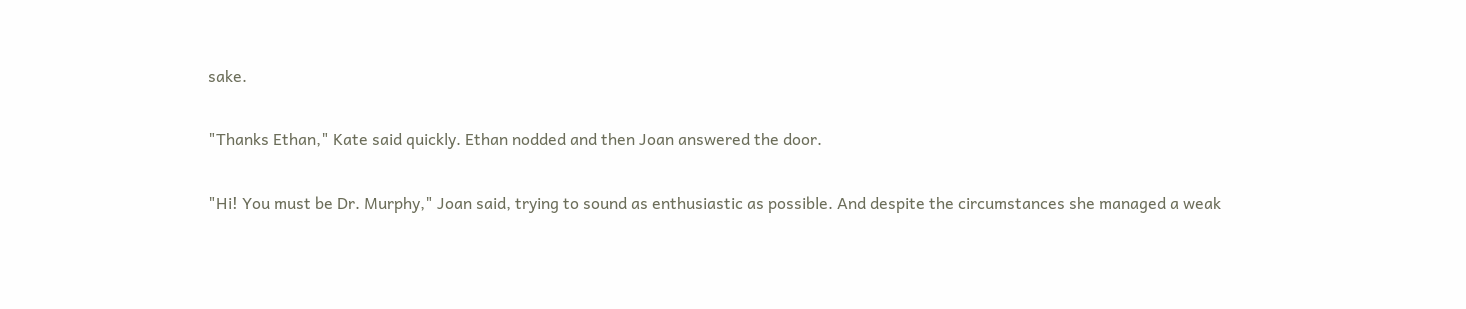sake.

"Thanks Ethan," Kate said quickly. Ethan nodded and then Joan answered the door.

"Hi! You must be Dr. Murphy," Joan said, trying to sound as enthusiastic as possible. And despite the circumstances she managed a weak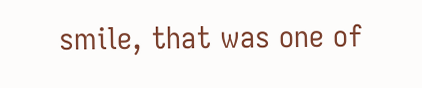smile, that was one of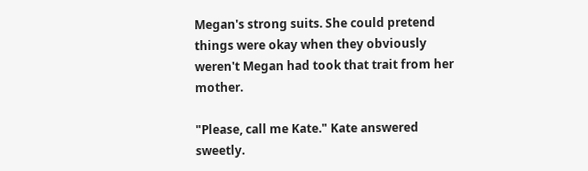Megan's strong suits. She could pretend things were okay when they obviously weren't Megan had took that trait from her mother.

"Please, call me Kate." Kate answered sweetly.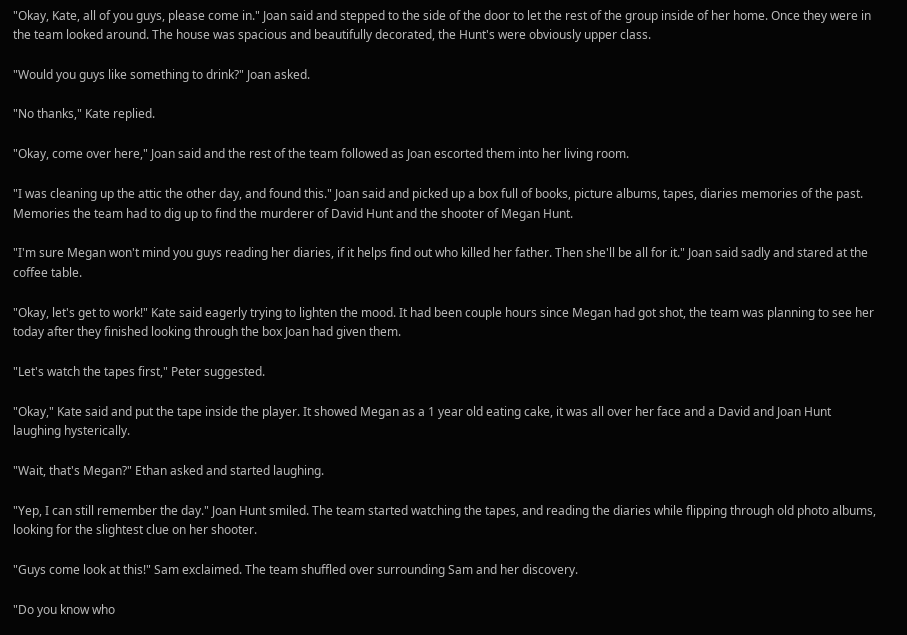"Okay, Kate, all of you guys, please come in." Joan said and stepped to the side of the door to let the rest of the group inside of her home. Once they were in the team looked around. The house was spacious and beautifully decorated, the Hunt's were obviously upper class.

"Would you guys like something to drink?" Joan asked.

"No thanks," Kate replied.

"Okay, come over here," Joan said and the rest of the team followed as Joan escorted them into her living room.

"I was cleaning up the attic the other day, and found this." Joan said and picked up a box full of books, picture albums, tapes, diaries memories of the past. Memories the team had to dig up to find the murderer of David Hunt and the shooter of Megan Hunt.

"I'm sure Megan won't mind you guys reading her diaries, if it helps find out who killed her father. Then she'll be all for it." Joan said sadly and stared at the coffee table.

"Okay, let's get to work!" Kate said eagerly trying to lighten the mood. It had been couple hours since Megan had got shot, the team was planning to see her today after they finished looking through the box Joan had given them.

"Let's watch the tapes first," Peter suggested.

"Okay," Kate said and put the tape inside the player. It showed Megan as a 1 year old eating cake, it was all over her face and a David and Joan Hunt laughing hysterically.

"Wait, that's Megan?" Ethan asked and started laughing.

"Yep, I can still remember the day." Joan Hunt smiled. The team started watching the tapes, and reading the diaries while flipping through old photo albums, looking for the slightest clue on her shooter.

"Guys come look at this!" Sam exclaimed. The team shuffled over surrounding Sam and her discovery.

"Do you know who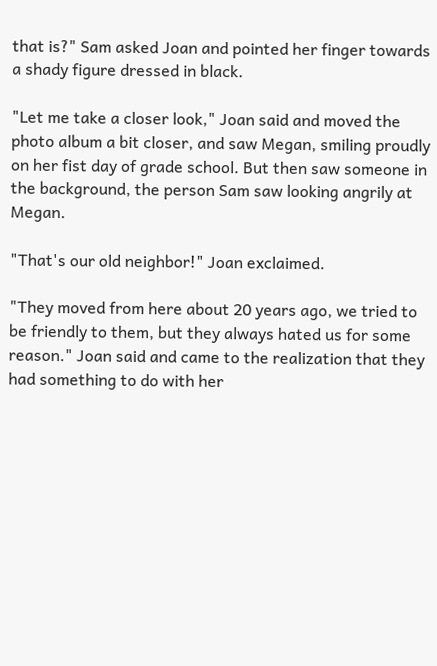that is?" Sam asked Joan and pointed her finger towards a shady figure dressed in black.

"Let me take a closer look," Joan said and moved the photo album a bit closer, and saw Megan, smiling proudly on her fist day of grade school. But then saw someone in the background, the person Sam saw looking angrily at Megan.

"That's our old neighbor!" Joan exclaimed.

"They moved from here about 20 years ago, we tried to be friendly to them, but they always hated us for some reason." Joan said and came to the realization that they had something to do with her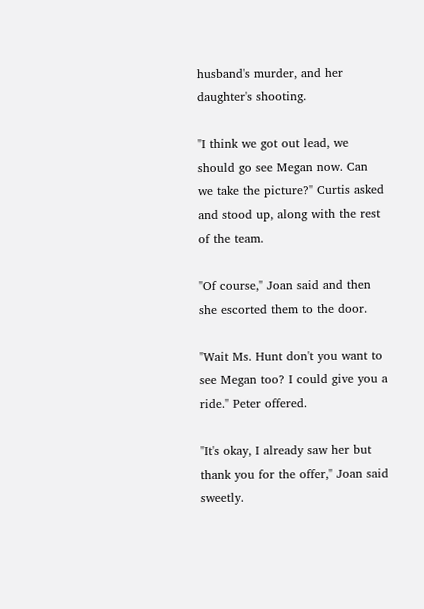husband's murder, and her daughter's shooting.

"I think we got out lead, we should go see Megan now. Can we take the picture?" Curtis asked and stood up, along with the rest of the team.

"Of course," Joan said and then she escorted them to the door.

"Wait Ms. Hunt don't you want to see Megan too? I could give you a ride." Peter offered.

"It's okay, I already saw her but thank you for the offer," Joan said sweetly.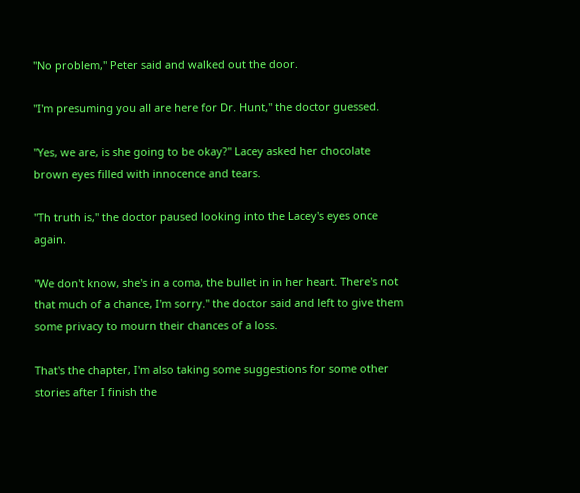"No problem," Peter said and walked out the door.

"I'm presuming you all are here for Dr. Hunt," the doctor guessed.

"Yes, we are, is she going to be okay?" Lacey asked her chocolate brown eyes filled with innocence and tears.

"Th truth is," the doctor paused looking into the Lacey's eyes once again.

"We don't know, she's in a coma, the bullet in in her heart. There's not that much of a chance, I'm sorry." the doctor said and left to give them some privacy to mourn their chances of a loss.

That's the chapter, I'm also taking some suggestions for some other stories after I finish the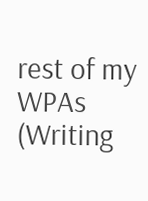rest of my WPAs (Writing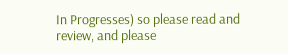In Progresses) so please read and review, and please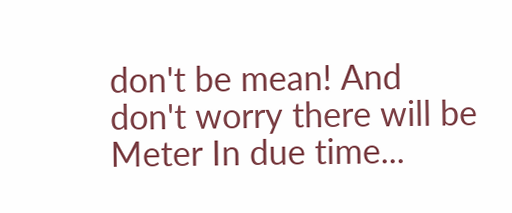don't be mean! And don't worry there will be Meter In due time...